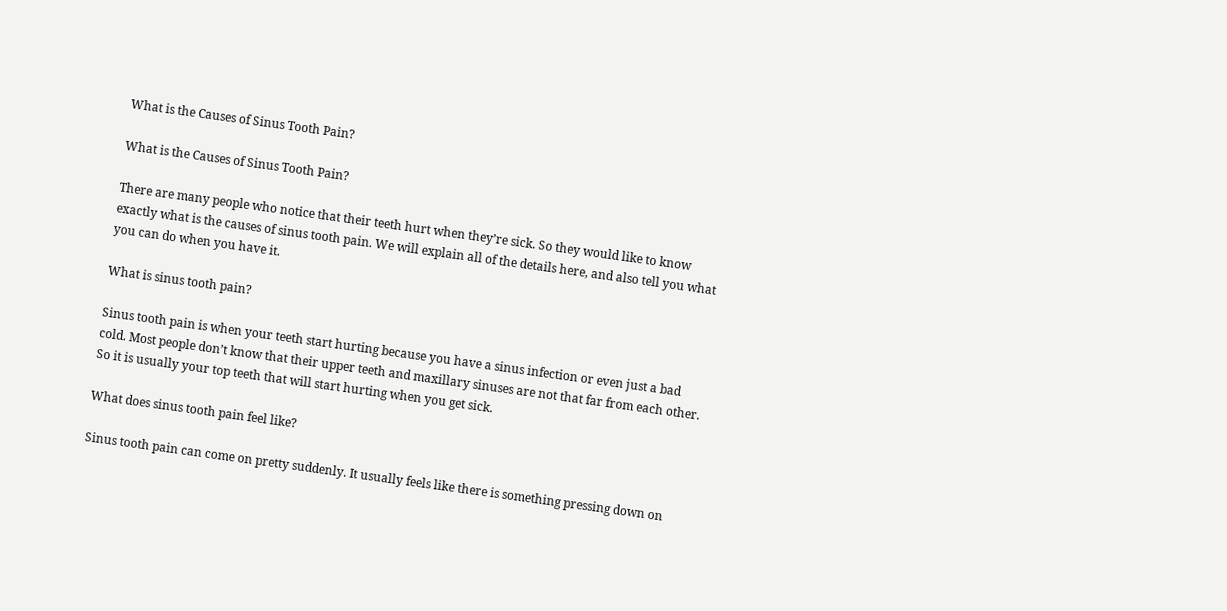What is the Causes of Sinus Tooth Pain?

What is the Causes of Sinus Tooth Pain?

There are many people who notice that their teeth hurt when they’re sick. So they would like to know exactly what is the causes of sinus tooth pain. We will explain all of the details here, and also tell you what you can do when you have it.

What is sinus tooth pain?

Sinus tooth pain is when your teeth start hurting because you have a sinus infection or even just a bad cold. Most people don’t know that their upper teeth and maxillary sinuses are not that far from each other. So it is usually your top teeth that will start hurting when you get sick.

What does sinus tooth pain feel like?

Sinus tooth pain can come on pretty suddenly. It usually feels like there is something pressing down on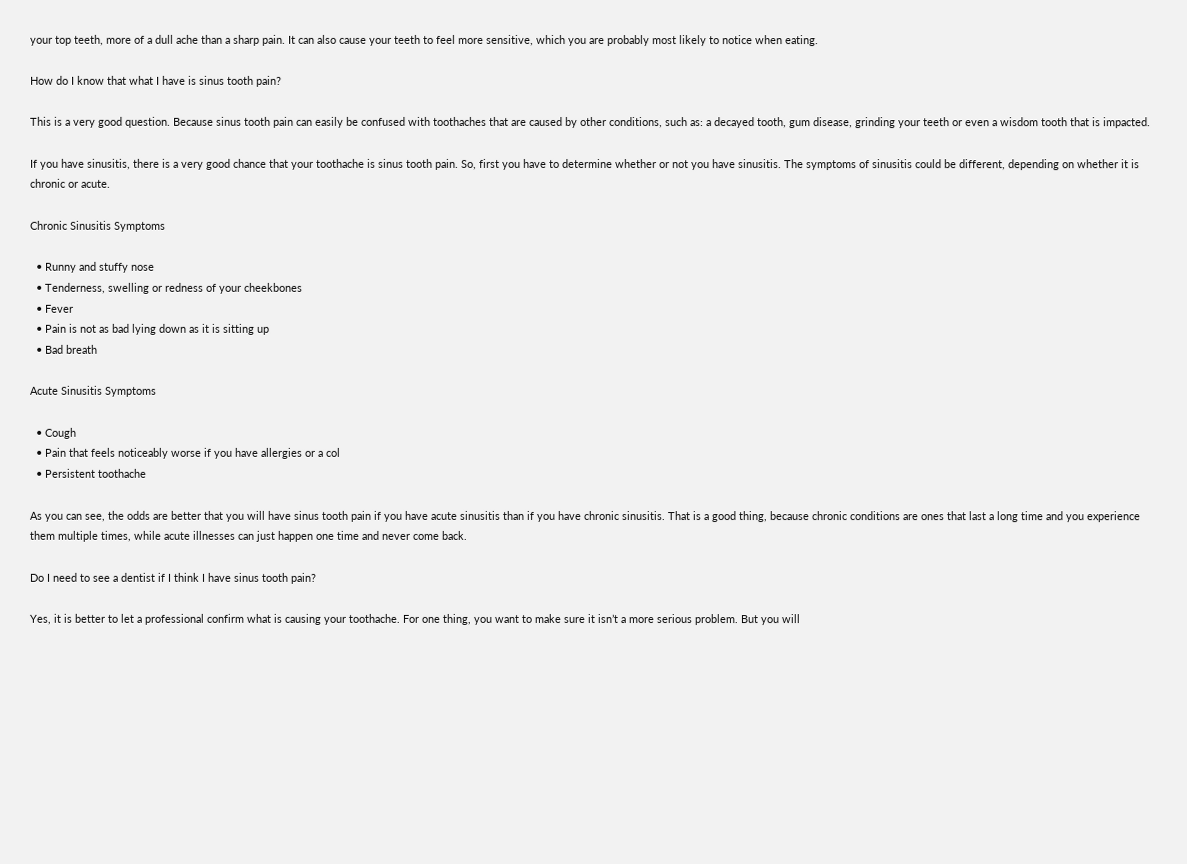your top teeth, more of a dull ache than a sharp pain. It can also cause your teeth to feel more sensitive, which you are probably most likely to notice when eating.

How do I know that what I have is sinus tooth pain?

This is a very good question. Because sinus tooth pain can easily be confused with toothaches that are caused by other conditions, such as: a decayed tooth, gum disease, grinding your teeth or even a wisdom tooth that is impacted.

If you have sinusitis, there is a very good chance that your toothache is sinus tooth pain. So, first you have to determine whether or not you have sinusitis. The symptoms of sinusitis could be different, depending on whether it is chronic or acute.

Chronic Sinusitis Symptoms

  • Runny and stuffy nose
  • Tenderness, swelling or redness of your cheekbones
  • Fever
  • Pain is not as bad lying down as it is sitting up
  • Bad breath

Acute Sinusitis Symptoms

  • Cough
  • Pain that feels noticeably worse if you have allergies or a col
  • Persistent toothache

As you can see, the odds are better that you will have sinus tooth pain if you have acute sinusitis than if you have chronic sinusitis. That is a good thing, because chronic conditions are ones that last a long time and you experience them multiple times, while acute illnesses can just happen one time and never come back.

Do I need to see a dentist if I think I have sinus tooth pain?

Yes, it is better to let a professional confirm what is causing your toothache. For one thing, you want to make sure it isn’t a more serious problem. But you will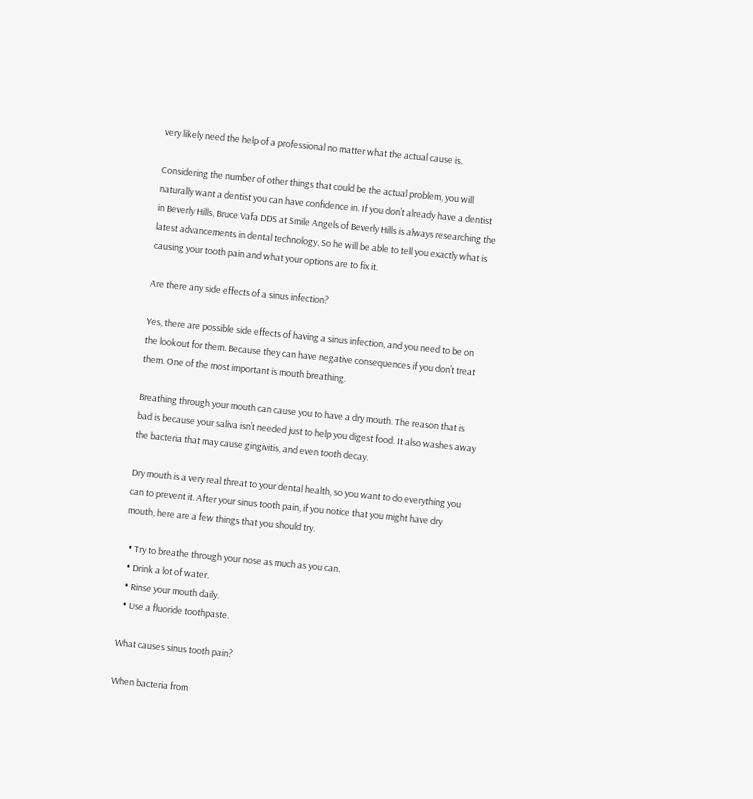very likely need the help of a professional no matter what the actual cause is.

Considering the number of other things that could be the actual problem, you will naturally want a dentist you can have confidence in. If you don’t already have a dentist in Beverly Hills, Bruce Vafa DDS at Smile Angels of Beverly Hills is always researching the latest advancements in dental technology. So he will be able to tell you exactly what is causing your tooth pain and what your options are to fix it.

Are there any side effects of a sinus infection?

Yes, there are possible side effects of having a sinus infection, and you need to be on the lookout for them. Because they can have negative consequences if you don’t treat them. One of the most important is mouth breathing.

Breathing through your mouth can cause you to have a dry mouth. The reason that is bad is because your saliva isn’t needed just to help you digest food. It also washes away the bacteria that may cause gingivitis, and even tooth decay.

Dry mouth is a very real threat to your dental health, so you want to do everything you can to prevent it. After your sinus tooth pain, if you notice that you might have dry mouth, here are a few things that you should try.

  • Try to breathe through your nose as much as you can.
  • Drink a lot of water.
  • Rinse your mouth daily.
  • Use a fluoride toothpaste.

What causes sinus tooth pain?

When bacteria from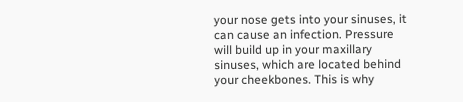your nose gets into your sinuses, it can cause an infection. Pressure will build up in your maxillary sinuses, which are located behind your cheekbones. This is why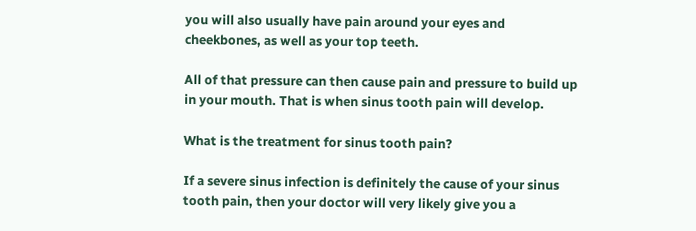you will also usually have pain around your eyes and cheekbones, as well as your top teeth.

All of that pressure can then cause pain and pressure to build up in your mouth. That is when sinus tooth pain will develop.

What is the treatment for sinus tooth pain?

If a severe sinus infection is definitely the cause of your sinus tooth pain, then your doctor will very likely give you a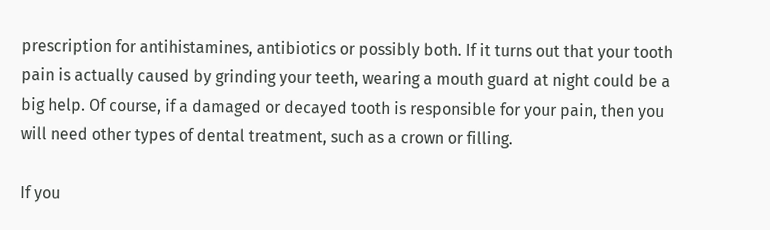prescription for antihistamines, antibiotics or possibly both. If it turns out that your tooth pain is actually caused by grinding your teeth, wearing a mouth guard at night could be a big help. Of course, if a damaged or decayed tooth is responsible for your pain, then you will need other types of dental treatment, such as a crown or filling.

If you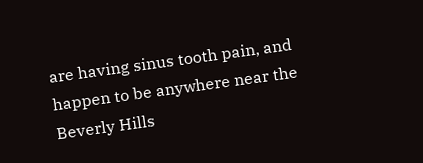are having sinus tooth pain, and happen to be anywhere near the Beverly Hills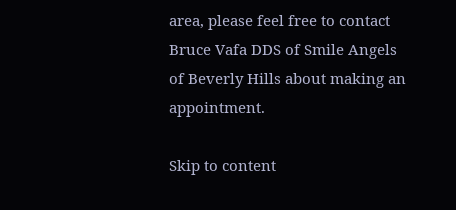area, please feel free to contact Bruce Vafa DDS of Smile Angels of Beverly Hills about making an appointment.

Skip to content